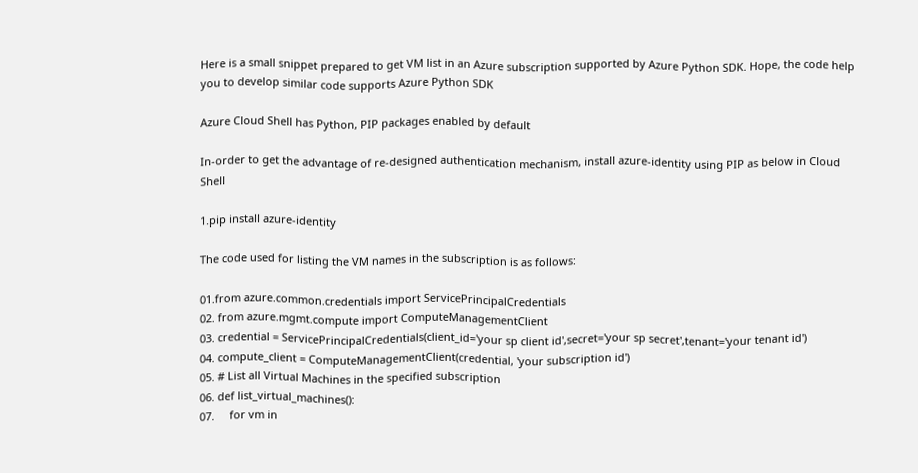Here is a small snippet prepared to get VM list in an Azure subscription supported by Azure Python SDK. Hope, the code help you to develop similar code supports Azure Python SDK

Azure Cloud Shell has Python, PIP packages enabled by default

In-order to get the advantage of re-designed authentication mechanism, install azure-identity using PIP as below in Cloud Shell

1.pip install azure-identity

The code used for listing the VM names in the subscription is as follows:

01.from azure.common.credentials import ServicePrincipalCredentials
02. from azure.mgmt.compute import ComputeManagementClient
03. credential = ServicePrincipalCredentials(client_id='your sp client id',secret='your sp secret',tenant='your tenant id')
04. compute_client = ComputeManagementClient(credential, 'your subscription id')
05. # List all Virtual Machines in the specified subscription
06. def list_virtual_machines():
07.     for vm in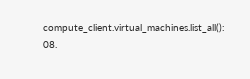compute_client.virtual_machines.list_all():
08.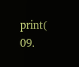print(
09.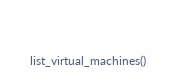list_virtual_machines()